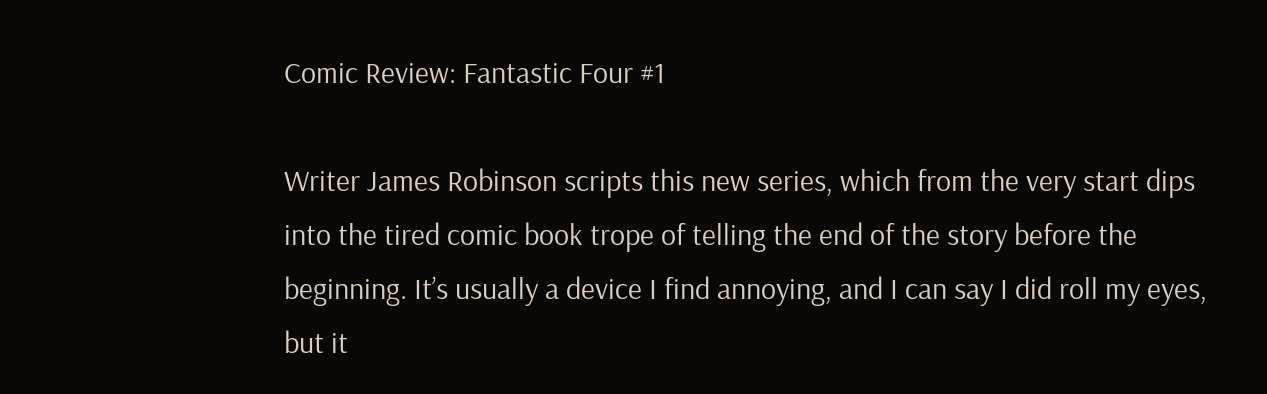Comic Review: Fantastic Four #1

Writer James Robinson scripts this new series, which from the very start dips into the tired comic book trope of telling the end of the story before the beginning. It’s usually a device I find annoying, and I can say I did roll my eyes, but it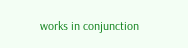works in conjunction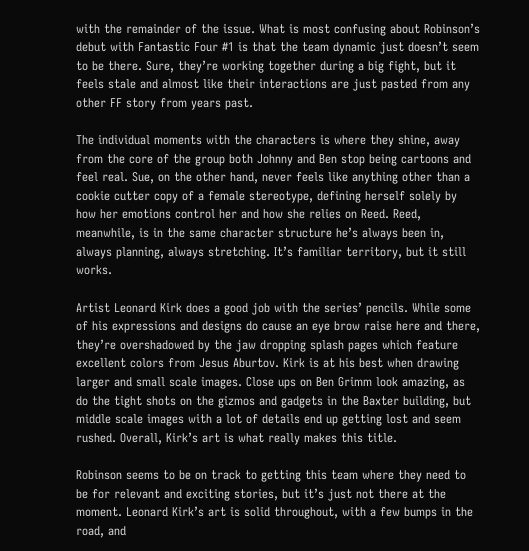with the remainder of the issue. What is most confusing about Robinson’s debut with Fantastic Four #1 is that the team dynamic just doesn’t seem to be there. Sure, they’re working together during a big fight, but it feels stale and almost like their interactions are just pasted from any other FF story from years past.

The individual moments with the characters is where they shine, away from the core of the group both Johnny and Ben stop being cartoons and feel real. Sue, on the other hand, never feels like anything other than a cookie cutter copy of a female stereotype, defining herself solely by how her emotions control her and how she relies on Reed. Reed, meanwhile, is in the same character structure he’s always been in, always planning, always stretching. It’s familiar territory, but it still works.

Artist Leonard Kirk does a good job with the series’ pencils. While some of his expressions and designs do cause an eye brow raise here and there, they’re overshadowed by the jaw dropping splash pages which feature excellent colors from Jesus Aburtov. Kirk is at his best when drawing larger and small scale images. Close ups on Ben Grimm look amazing, as do the tight shots on the gizmos and gadgets in the Baxter building, but middle scale images with a lot of details end up getting lost and seem rushed. Overall, Kirk’s art is what really makes this title.

Robinson seems to be on track to getting this team where they need to be for relevant and exciting stories, but it’s just not there at the moment. Leonard Kirk’s art is solid throughout, with a few bumps in the road, and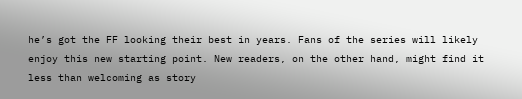he’s got the FF looking their best in years. Fans of the series will likely enjoy this new starting point. New readers, on the other hand, might find it less than welcoming as story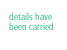details have been carried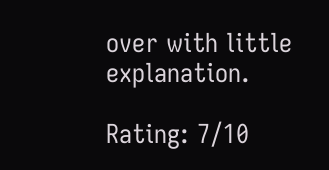over with little explanation.

Rating: 7/10